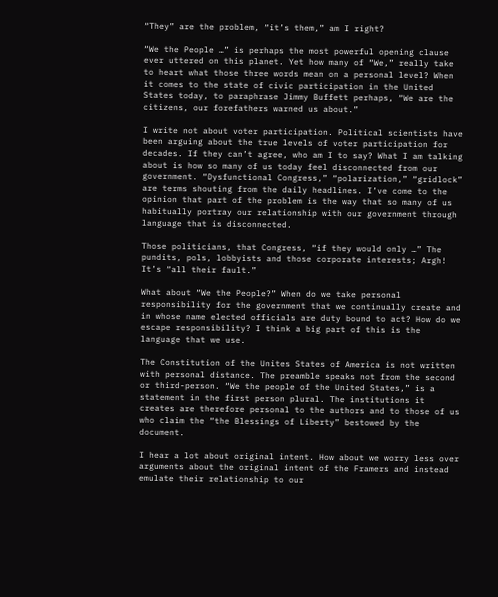“They” are the problem, “it’s them,” am I right?

“We the People …” is perhaps the most powerful opening clause ever uttered on this planet. Yet how many of “We,” really take to heart what those three words mean on a personal level? When it comes to the state of civic participation in the United States today, to paraphrase Jimmy Buffett perhaps, “We are the citizens, our forefathers warned us about.”

I write not about voter participation. Political scientists have been arguing about the true levels of voter participation for decades. If they can’t agree, who am I to say? What I am talking about is how so many of us today feel disconnected from our government. “Dysfunctional Congress,” “polarization,” “gridlock” are terms shouting from the daily headlines. I’ve come to the opinion that part of the problem is the way that so many of us habitually portray our relationship with our government through language that is disconnected.

Those politicians, that Congress, “if they would only …” The pundits, pols, lobbyists and those corporate interests; Argh! It’s “all their fault.”

What about “We the People?” When do we take personal responsibility for the government that we continually create and in whose name elected officials are duty bound to act? How do we escape responsibility? I think a big part of this is the language that we use.

The Constitution of the Unites States of America is not written with personal distance. The preamble speaks not from the second or third-person. “We the people of the United States,” is a statement in the first person plural. The institutions it creates are therefore personal to the authors and to those of us who claim the “the Blessings of Liberty” bestowed by the document.

I hear a lot about original intent. How about we worry less over arguments about the original intent of the Framers and instead emulate their relationship to our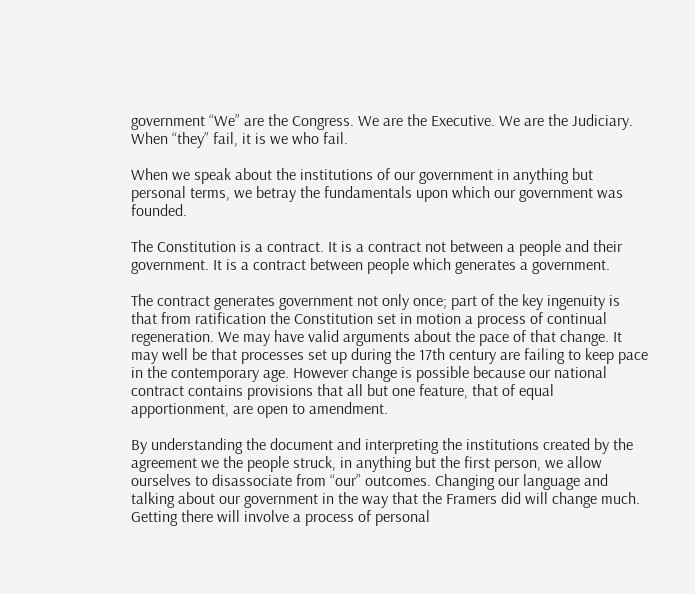government “We” are the Congress. We are the Executive. We are the Judiciary. When “they” fail, it is we who fail.

When we speak about the institutions of our government in anything but personal terms, we betray the fundamentals upon which our government was founded.

The Constitution is a contract. It is a contract not between a people and their government. It is a contract between people which generates a government.

The contract generates government not only once; part of the key ingenuity is that from ratification the Constitution set in motion a process of continual regeneration. We may have valid arguments about the pace of that change. It may well be that processes set up during the 17th century are failing to keep pace in the contemporary age. However change is possible because our national contract contains provisions that all but one feature, that of equal apportionment, are open to amendment.

By understanding the document and interpreting the institutions created by the agreement we the people struck, in anything but the first person, we allow ourselves to disassociate from “our” outcomes. Changing our language and talking about our government in the way that the Framers did will change much. Getting there will involve a process of personal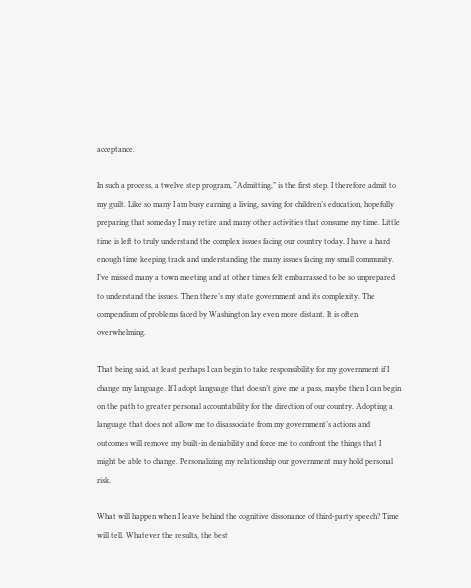acceptance.

In such a process, a twelve step program, “Admitting,” is the first step. I therefore admit to my guilt. Like so many I am busy earning a living, saving for children’s education, hopefully preparing that someday I may retire and many other activities that consume my time. Little time is left to truly understand the complex issues facing our country today. I have a hard enough time keeping track and understanding the many issues facing my small community. I’ve missed many a town meeting and at other times felt embarrassed to be so unprepared to understand the issues. Then there’s my state government and its complexity. The compendium of problems faced by Washington lay even more distant. It is often overwhelming.

That being said, at least perhaps I can begin to take responsibility for my government if I change my language. If I adopt language that doesn’t give me a pass, maybe then I can begin on the path to greater personal accountability for the direction of our country. Adopting a language that does not allow me to disassociate from my government’s actions and outcomes will remove my built-in deniability and force me to confront the things that I might be able to change. Personalizing my relationship our government may hold personal risk.

What will happen when I leave behind the cognitive dissonance of third-party speech? Time will tell. Whatever the results, the best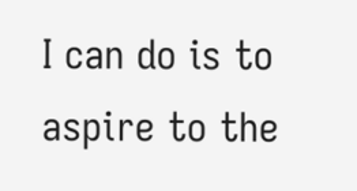I can do is to aspire to the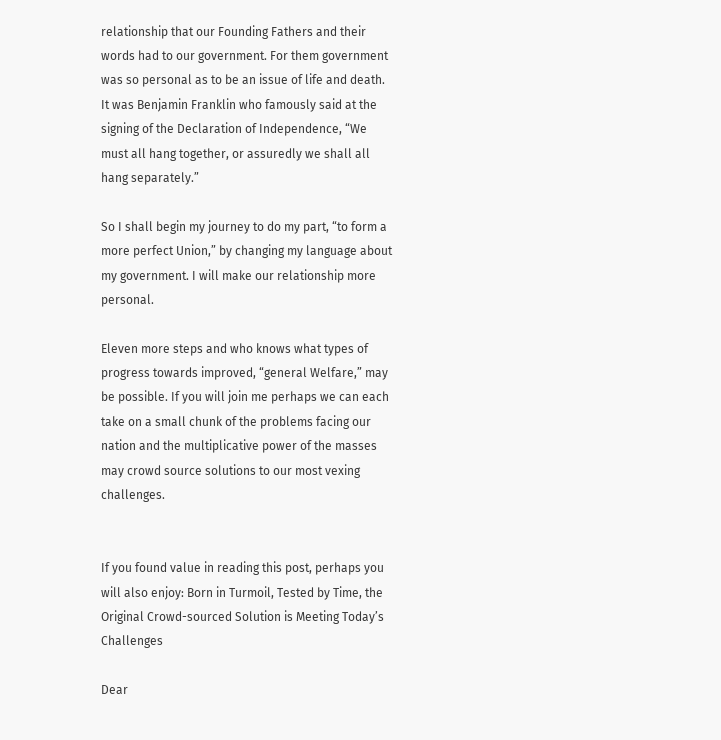relationship that our Founding Fathers and their words had to our government. For them government was so personal as to be an issue of life and death. It was Benjamin Franklin who famously said at the signing of the Declaration of Independence, “We must all hang together, or assuredly we shall all hang separately.”

So I shall begin my journey to do my part, “to form a more perfect Union,” by changing my language about my government. I will make our relationship more personal.

Eleven more steps and who knows what types of progress towards improved, “general Welfare,” may be possible. If you will join me perhaps we can each take on a small chunk of the problems facing our nation and the multiplicative power of the masses may crowd source solutions to our most vexing challenges.


If you found value in reading this post, perhaps you will also enjoy: Born in Turmoil, Tested by Time, the Original Crowd-sourced Solution is Meeting Today’s Challenges

Dear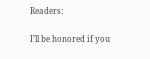Readers:

I’ll be honored if you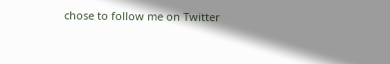chose to follow me on Twitter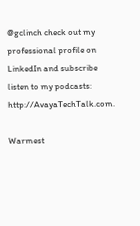@gclinch check out my professional profile on LinkedIn and subscribe listen to my podcasts: http://AvayaTechTalk.com.

Warmest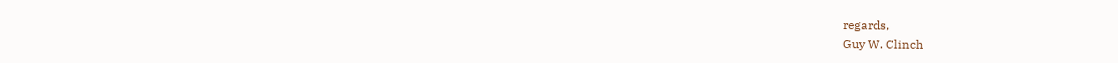regards,
Guy W. Clinch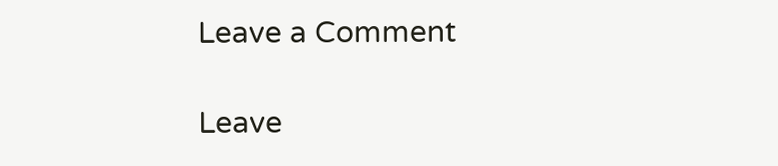Leave a Comment

Leave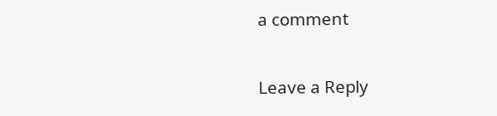a comment

Leave a Reply